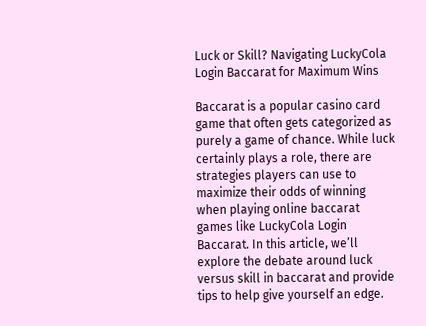Luck or Skill? Navigating LuckyCola Login Baccarat for Maximum Wins

Baccarat is a popular casino card game that often gets categorized as purely a game of chance. While luck certainly plays a role, there are strategies players can use to maximize their odds of winning when playing online baccarat games like LuckyCola Login Baccarat. In this article, we’ll explore the debate around luck versus skill in baccarat and provide tips to help give yourself an edge.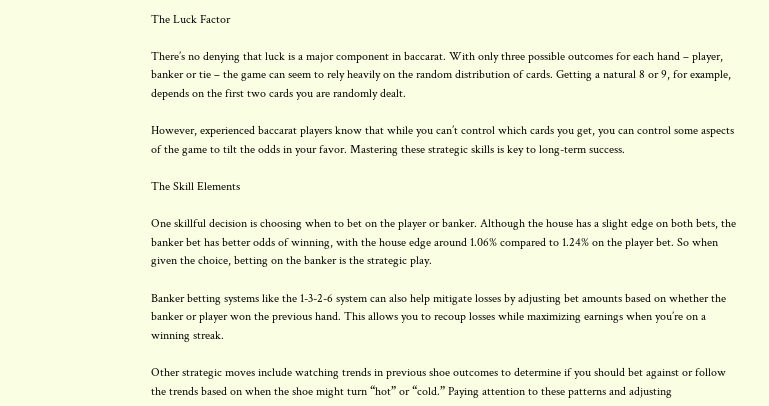The Luck Factor

There’s no denying that luck is a major component in baccarat. With only three possible outcomes for each hand – player, banker or tie – the game can seem to rely heavily on the random distribution of cards. Getting a natural 8 or 9, for example, depends on the first two cards you are randomly dealt.

However, experienced baccarat players know that while you can’t control which cards you get, you can control some aspects of the game to tilt the odds in your favor. Mastering these strategic skills is key to long-term success.

The Skill Elements

One skillful decision is choosing when to bet on the player or banker. Although the house has a slight edge on both bets, the banker bet has better odds of winning, with the house edge around 1.06% compared to 1.24% on the player bet. So when given the choice, betting on the banker is the strategic play.

Banker betting systems like the 1-3-2-6 system can also help mitigate losses by adjusting bet amounts based on whether the banker or player won the previous hand. This allows you to recoup losses while maximizing earnings when you’re on a winning streak.

Other strategic moves include watching trends in previous shoe outcomes to determine if you should bet against or follow the trends based on when the shoe might turn “hot” or “cold.” Paying attention to these patterns and adjusting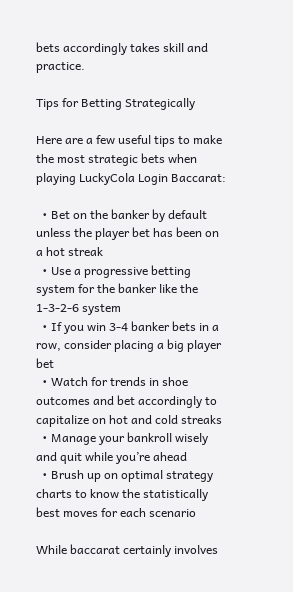bets accordingly takes skill and practice.

Tips for Betting Strategically

Here are a few useful tips to make the most strategic bets when playing LuckyCola Login Baccarat:

  • Bet on the banker by default unless the player bet has been on a hot streak
  • Use a progressive betting system for the banker like the 1-3-2-6 system
  • If you win 3-4 banker bets in a row, consider placing a big player bet
  • Watch for trends in shoe outcomes and bet accordingly to capitalize on hot and cold streaks
  • Manage your bankroll wisely and quit while you’re ahead
  • Brush up on optimal strategy charts to know the statistically best moves for each scenario

While baccarat certainly involves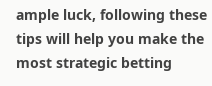ample luck, following these tips will help you make the most strategic betting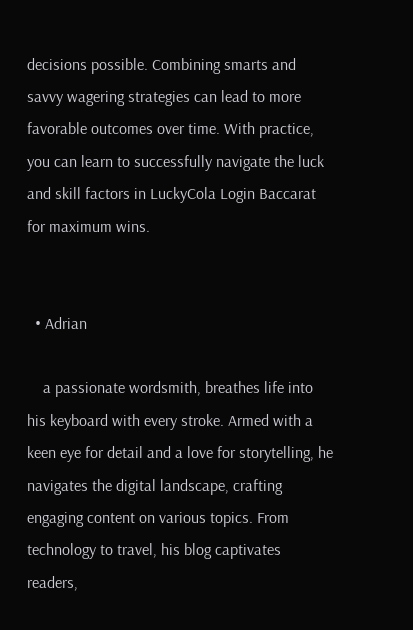decisions possible. Combining smarts and savvy wagering strategies can lead to more favorable outcomes over time. With practice, you can learn to successfully navigate the luck and skill factors in LuckyCola Login Baccarat for maximum wins.


  • Adrian

    a passionate wordsmith, breathes life into his keyboard with every stroke. Armed with a keen eye for detail and a love for storytelling, he navigates the digital landscape, crafting engaging content on various topics. From technology to travel, his blog captivates readers,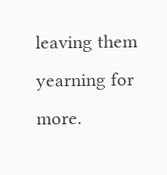leaving them yearning for more.